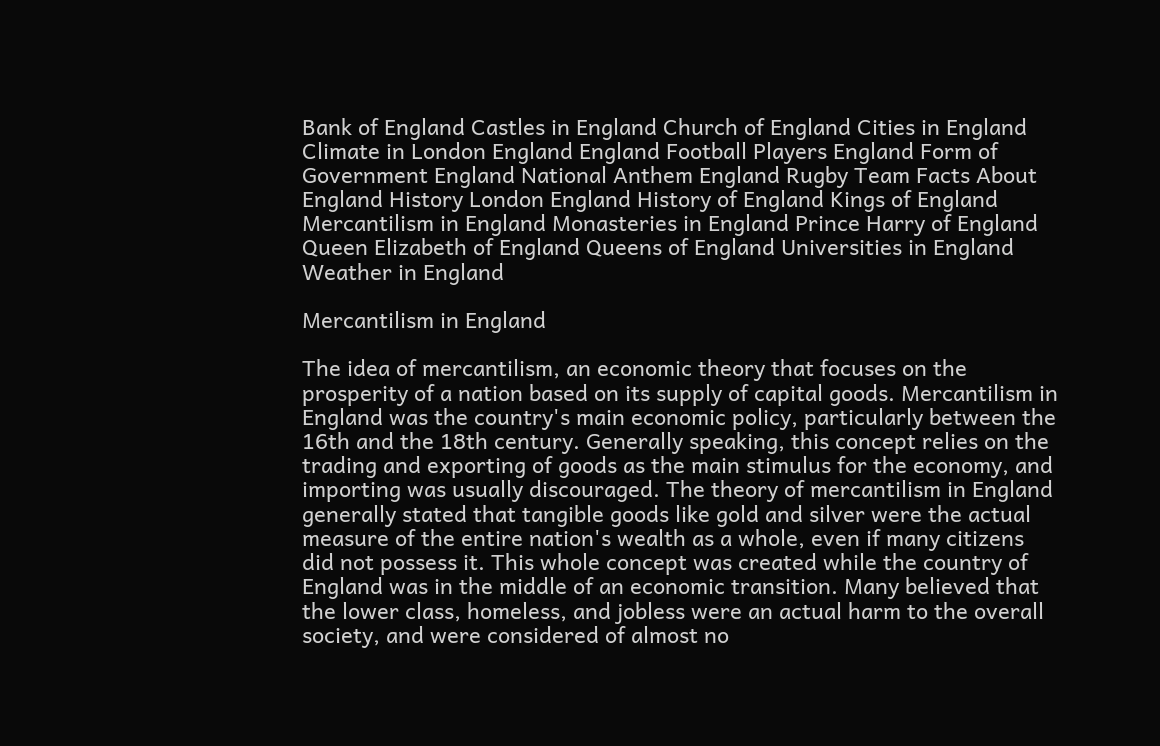Bank of England Castles in England Church of England Cities in England Climate in London England England Football Players England Form of Government England National Anthem England Rugby Team Facts About England History London England History of England Kings of England Mercantilism in England Monasteries in England Prince Harry of England Queen Elizabeth of England Queens of England Universities in England Weather in England

Mercantilism in England

The idea of mercantilism, an economic theory that focuses on the prosperity of a nation based on its supply of capital goods. Mercantilism in England was the country's main economic policy, particularly between the 16th and the 18th century. Generally speaking, this concept relies on the trading and exporting of goods as the main stimulus for the economy, and importing was usually discouraged. The theory of mercantilism in England generally stated that tangible goods like gold and silver were the actual measure of the entire nation's wealth as a whole, even if many citizens did not possess it. This whole concept was created while the country of England was in the middle of an economic transition. Many believed that the lower class, homeless, and jobless were an actual harm to the overall society, and were considered of almost no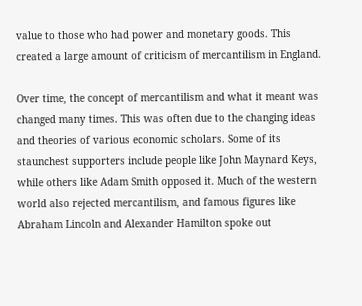value to those who had power and monetary goods. This created a large amount of criticism of mercantilism in England.

Over time, the concept of mercantilism and what it meant was changed many times. This was often due to the changing ideas and theories of various economic scholars. Some of its staunchest supporters include people like John Maynard Keys, while others like Adam Smith opposed it. Much of the western world also rejected mercantilism, and famous figures like Abraham Lincoln and Alexander Hamilton spoke out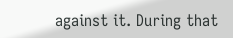against it. During that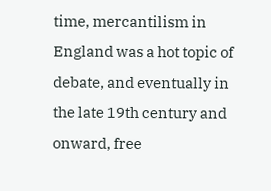time, mercantilism in England was a hot topic of debate, and eventually in the late 19th century and onward, free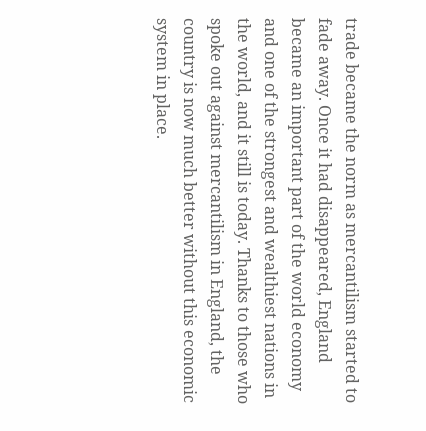trade became the norm as mercantilism started to fade away. Once it had disappeared, England became an important part of the world economy and one of the strongest and wealthiest nations in the world, and it still is today. Thanks to those who spoke out against mercantilism in England, the country is now much better without this economic system in place.